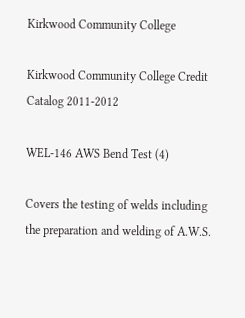Kirkwood Community College

Kirkwood Community College Credit Catalog 2011-2012

WEL-146 AWS Bend Test (4)

Covers the testing of welds including the preparation and welding of A.W.S.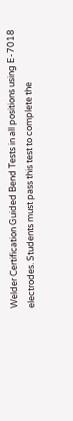Welder Certification Guided Bend Tests in all positions using E-7018 electrodes. Students must pass this test to complete the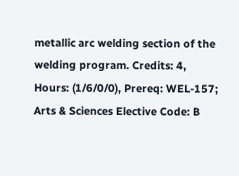metallic arc welding section of the welding program. Credits: 4, Hours: (1/6/0/0), Prereq: WEL-157; Arts & Sciences Elective Code: B